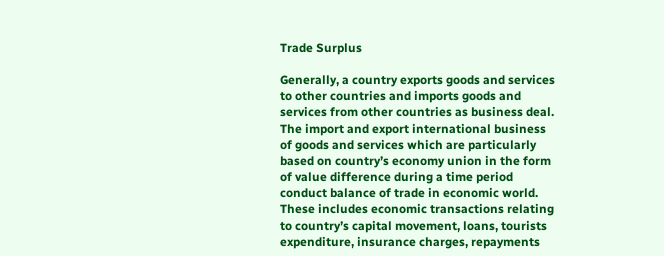Trade Surplus

Generally, a country exports goods and services to other countries and imports goods and services from other countries as business deal. The import and export international business of goods and services which are particularly based on country’s economy union in the form of value difference during a time period conduct balance of trade in economic world. These includes economic transactions relating to country’s capital movement, loans, tourists expenditure, insurance charges, repayments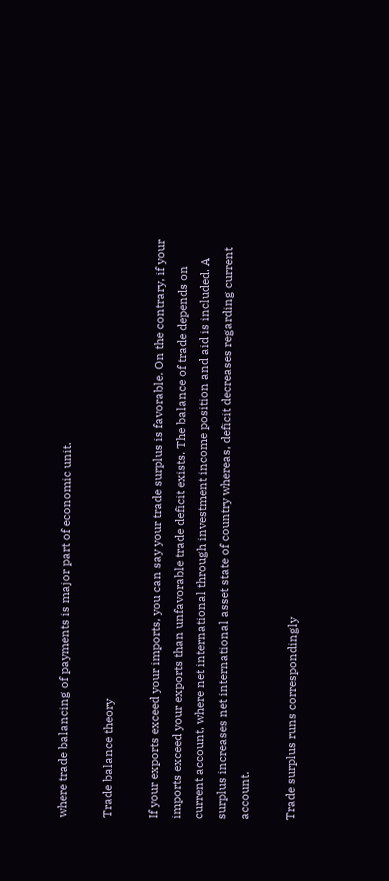where trade balancing of payments is major part of economic unit.

Trade balance theory

If your exports exceed your imports, you can say your trade surplus is favorable. On the contrary, if your imports exceed your exports than unfavorable trade deficit exists. The balance of trade depends on current account, where net international through investment income position and aid is included. A surplus increases net international asset state of country whereas, deficit decreases regarding current account.

Trade surplus runs correspondingly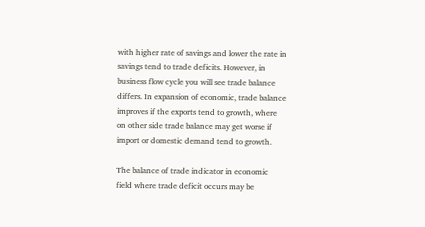with higher rate of savings and lower the rate in savings tend to trade deficits. However, in business flow cycle you will see trade balance differs. In expansion of economic, trade balance improves if the exports tend to growth, where on other side trade balance may get worse if import or domestic demand tend to growth.

The balance of trade indicator in economic field where trade deficit occurs may be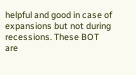helpful and good in case of expansions but not during recessions. These BOT are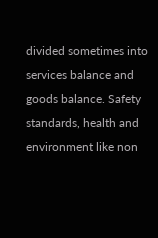divided sometimes into services balance and goods balance. Safety standards, health and environment like non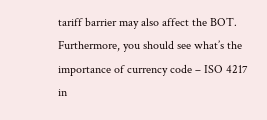tariff barrier may also affect the BOT.  Furthermore, you should see what’s the importance of currency code – ISO 4217 in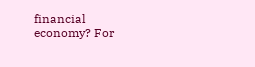financial economy? For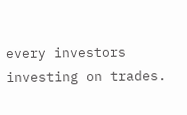every investors investing on trades.